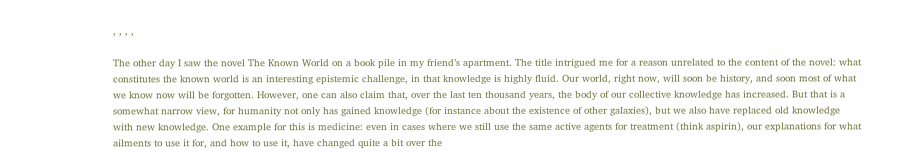, , , ,

The other day I saw the novel The Known World on a book pile in my friend’s apartment. The title intrigued me for a reason unrelated to the content of the novel: what constitutes the known world is an interesting epistemic challenge, in that knowledge is highly fluid. Our world, right now, will soon be history, and soon most of what we know now will be forgotten. However, one can also claim that, over the last ten thousand years, the body of our collective knowledge has increased. But that is a somewhat narrow view, for humanity not only has gained knowledge (for instance about the existence of other galaxies), but we also have replaced old knowledge with new knowledge. One example for this is medicine: even in cases where we still use the same active agents for treatment (think aspirin), our explanations for what ailments to use it for, and how to use it, have changed quite a bit over the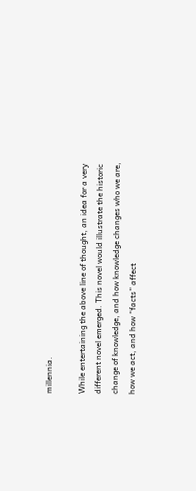millennia.

While entertaining the above line of thought, an idea for a very different novel emerged. This novel would illustrate the historic change of knowledge, and how knowledge changes who we are, how we act, and how “facts” affect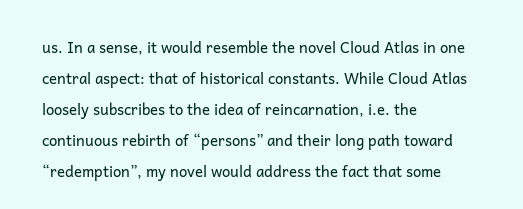us. In a sense, it would resemble the novel Cloud Atlas in one central aspect: that of historical constants. While Cloud Atlas loosely subscribes to the idea of reincarnation, i.e. the continuous rebirth of “persons” and their long path toward “redemption”, my novel would address the fact that some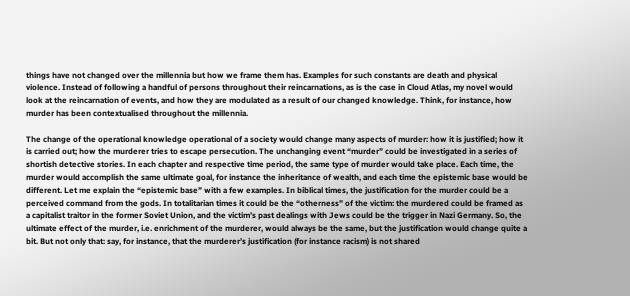things have not changed over the millennia but how we frame them has. Examples for such constants are death and physical violence. Instead of following a handful of persons throughout their reincarnations, as is the case in Cloud Atlas, my novel would look at the reincarnation of events, and how they are modulated as a result of our changed knowledge. Think, for instance, how murder has been contextualised throughout the millennia.

The change of the operational knowledge operational of a society would change many aspects of murder: how it is justified; how it is carried out; how the murderer tries to escape persecution. The unchanging event “murder” could be investigated in a series of shortish detective stories. In each chapter and respective time period, the same type of murder would take place. Each time, the murder would accomplish the same ultimate goal, for instance the inheritance of wealth, and each time the epistemic base would be different. Let me explain the “epistemic base” with a few examples. In biblical times, the justification for the murder could be a perceived command from the gods. In totalitarian times it could be the “otherness” of the victim: the murdered could be framed as a capitalist traitor in the former Soviet Union, and the victim’s past dealings with Jews could be the trigger in Nazi Germany. So, the ultimate effect of the murder, i.e. enrichment of the murderer, would always be the same, but the justification would change quite a bit. But not only that: say, for instance, that the murderer’s justification (for instance racism) is not shared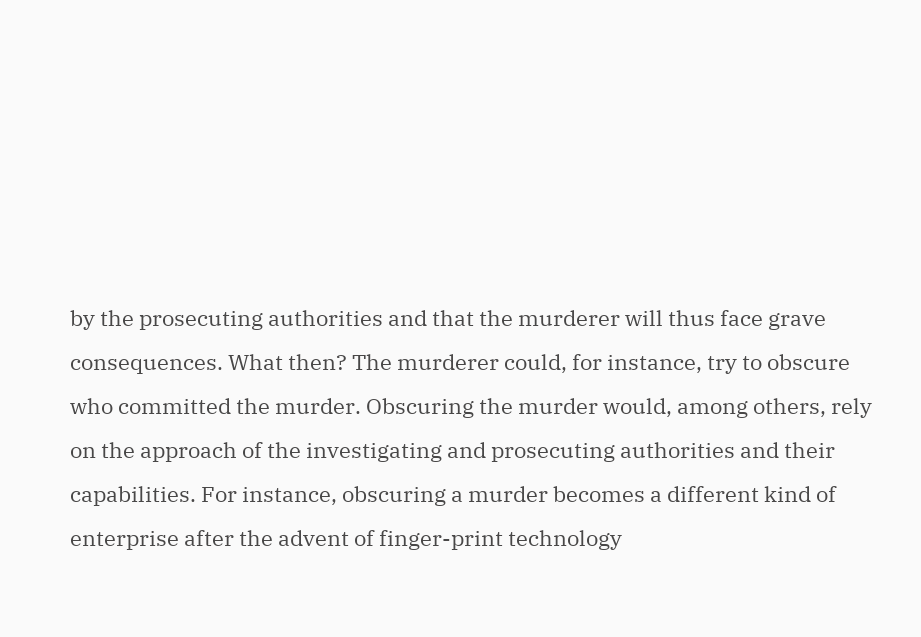by the prosecuting authorities and that the murderer will thus face grave consequences. What then? The murderer could, for instance, try to obscure who committed the murder. Obscuring the murder would, among others, rely on the approach of the investigating and prosecuting authorities and their capabilities. For instance, obscuring a murder becomes a different kind of enterprise after the advent of finger-print technology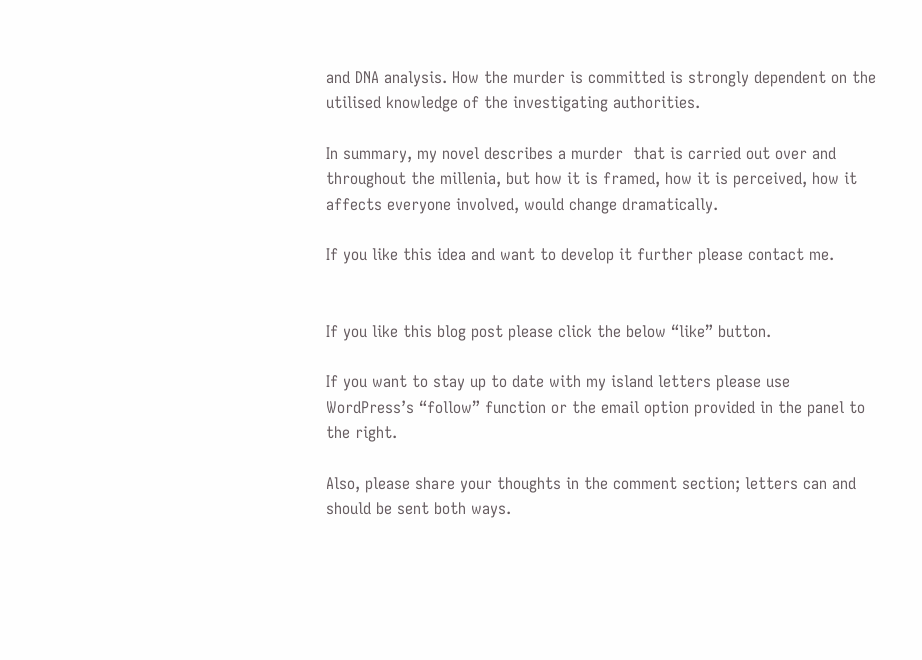and DNA analysis. How the murder is committed is strongly dependent on the utilised knowledge of the investigating authorities.

In summary, my novel describes a murder  that is carried out over and throughout the millenia, but how it is framed, how it is perceived, how it affects everyone involved, would change dramatically.

If you like this idea and want to develop it further please contact me.


If you like this blog post please click the below “like” button.

If you want to stay up to date with my island letters please use WordPress’s “follow” function or the email option provided in the panel to the right.

Also, please share your thoughts in the comment section; letters can and should be sent both ways.